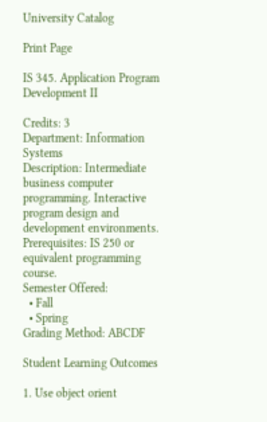University Catalog

Print Page

IS 345. Application Program Development II

Credits: 3
Department: Information Systems
Description: Intermediate business computer programming. Interactive program design and development environments.
Prerequisites: IS 250 or equivalent programming course.
Semester Offered:
  • Fall
  • Spring
Grading Method: ABCDF

Student Learning Outcomes

1. Use object orient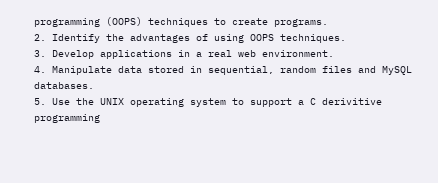programming (OOPS) techniques to create programs.
2. Identify the advantages of using OOPS techniques.
3. Develop applications in a real web environment.
4. Manipulate data stored in sequential, random files and MySQL databases.
5. Use the UNIX operating system to support a C derivitive programming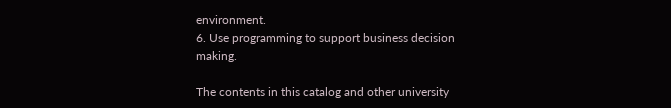environment.
6. Use programming to support business decision making.

The contents in this catalog and other university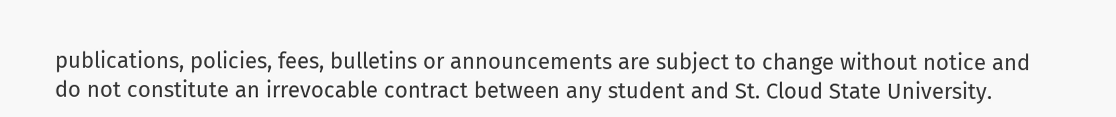publications, policies, fees, bulletins or announcements are subject to change without notice and do not constitute an irrevocable contract between any student and St. Cloud State University.